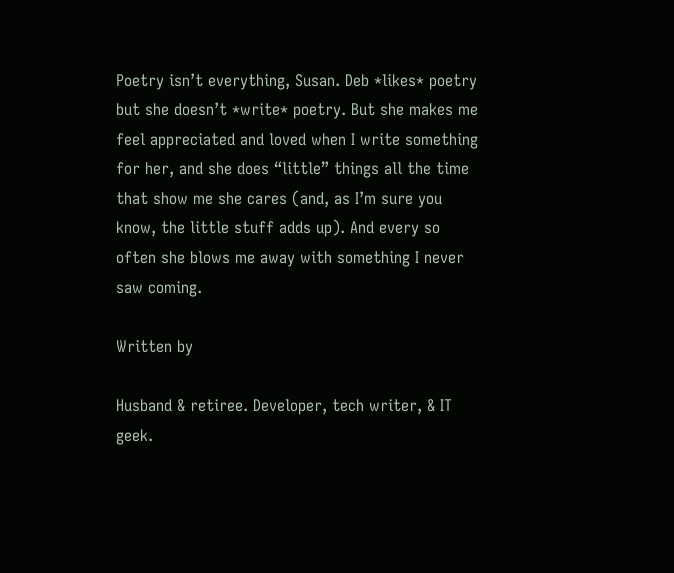Poetry isn’t everything, Susan. Deb *likes* poetry but she doesn’t *write* poetry. But she makes me feel appreciated and loved when I write something for her, and she does “little” things all the time that show me she cares (and, as I’m sure you know, the little stuff adds up). And every so often she blows me away with something I never saw coming.

Written by

Husband & retiree. Developer, tech writer, & IT geek.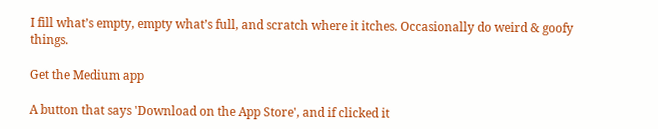I fill what’s empty, empty what’s full, and scratch where it itches. Occasionally do weird & goofy things.

Get the Medium app

A button that says 'Download on the App Store', and if clicked it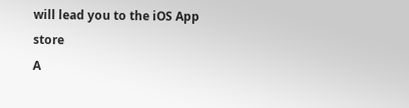will lead you to the iOS App store
A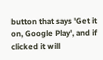button that says 'Get it on, Google Play', and if clicked it will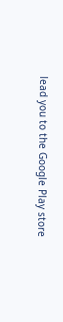lead you to the Google Play store